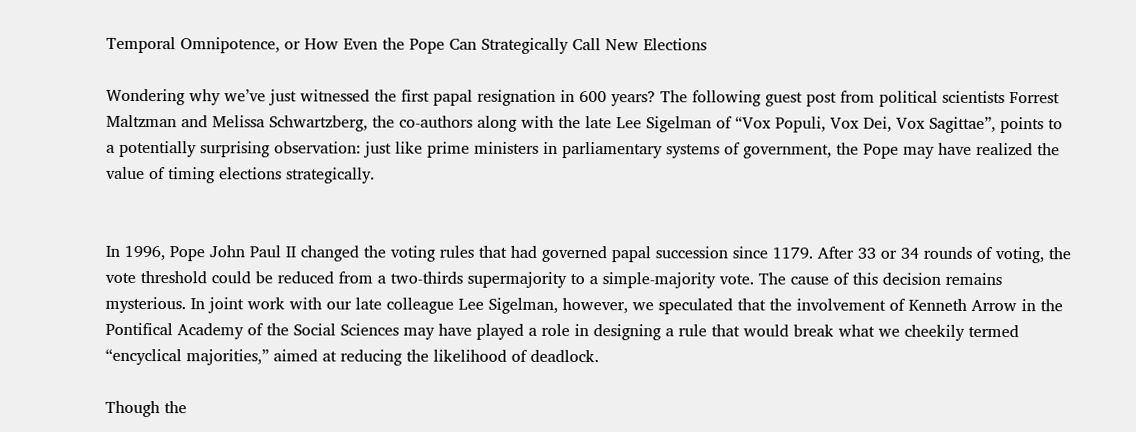Temporal Omnipotence, or How Even the Pope Can Strategically Call New Elections

Wondering why we’ve just witnessed the first papal resignation in 600 years? The following guest post from political scientists Forrest Maltzman and Melissa Schwartzberg, the co-authors along with the late Lee Sigelman of “Vox Populi, Vox Dei, Vox Sagittae”, points to a potentially surprising observation: just like prime ministers in parliamentary systems of government, the Pope may have realized the value of timing elections strategically.


In 1996, Pope John Paul II changed the voting rules that had governed papal succession since 1179. After 33 or 34 rounds of voting, the vote threshold could be reduced from a two-thirds supermajority to a simple-majority vote. The cause of this decision remains mysterious. In joint work with our late colleague Lee Sigelman, however, we speculated that the involvement of Kenneth Arrow in the Pontifical Academy of the Social Sciences may have played a role in designing a rule that would break what we cheekily termed “encyclical majorities,” aimed at reducing the likelihood of deadlock.

Though the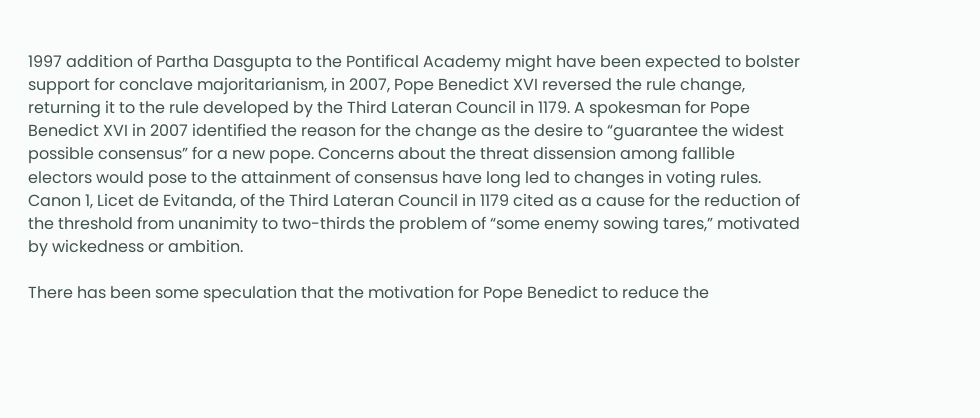1997 addition of Partha Dasgupta to the Pontifical Academy might have been expected to bolster support for conclave majoritarianism, in 2007, Pope Benedict XVI reversed the rule change, returning it to the rule developed by the Third Lateran Council in 1179. A spokesman for Pope Benedict XVI in 2007 identified the reason for the change as the desire to “guarantee the widest possible consensus” for a new pope. Concerns about the threat dissension among fallible electors would pose to the attainment of consensus have long led to changes in voting rules. Canon 1, Licet de Evitanda, of the Third Lateran Council in 1179 cited as a cause for the reduction of the threshold from unanimity to two-thirds the problem of “some enemy sowing tares,” motivated by wickedness or ambition.

There has been some speculation that the motivation for Pope Benedict to reduce the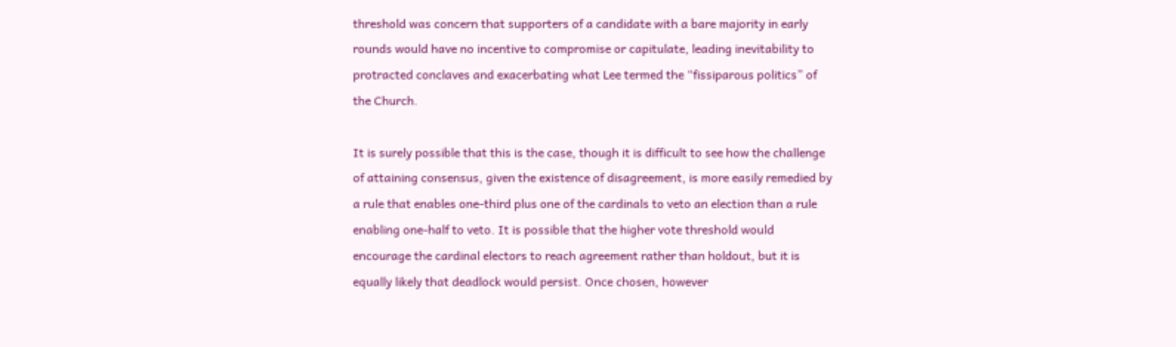threshold was concern that supporters of a candidate with a bare majority in early rounds would have no incentive to compromise or capitulate, leading inevitability to protracted conclaves and exacerbating what Lee termed the “fissiparous politics” of the Church.

It is surely possible that this is the case, though it is difficult to see how the challenge of attaining consensus, given the existence of disagreement, is more easily remedied by a rule that enables one-third plus one of the cardinals to veto an election than a rule enabling one-half to veto. It is possible that the higher vote threshold would encourage the cardinal electors to reach agreement rather than holdout, but it is equally likely that deadlock would persist. Once chosen, however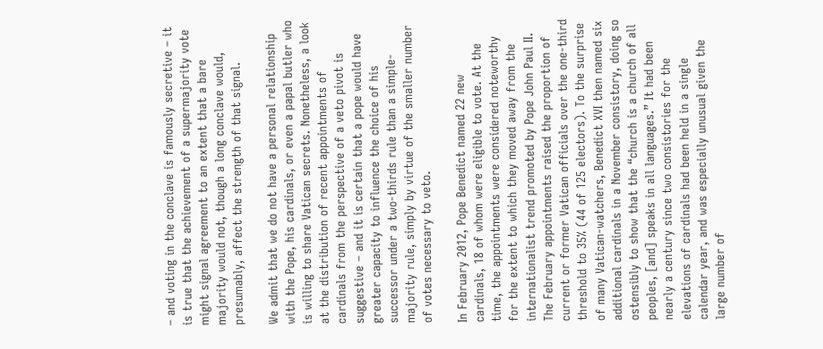– and voting in the conclave is famously secretive – it is true that the achievement of a supermajority vote might signal agreement to an extent that a bare majority would not, though a long conclave would, presumably, affect the strength of that signal.

We admit that we do not have a personal relationship with the Pope, his cardinals, or even a papal butler who is willing to share Vatican secrets. Nonetheless, a look at the distribution of recent appointments of cardinals from the perspective of a veto pivot is suggestive – and it is certain that a pope would have greater capacity to influence the choice of his successor under a two-thirds rule than a simple-majority rule, simply by virtue of the smaller number of votes necessary to veto.

In February 2012, Pope Benedict named 22 new cardinals, 18 of whom were eligible to vote. At the time, the appointments were considered noteworthy for the extent to which they moved away from the internationalist trend promoted by Pope John Paul II. The February appointments raised the proportion of current or former Vatican officials over the one-third threshold to 35% (44 of 125 electors). To the surprise of many Vatican-watchers, Benedict XVI then named six additional cardinals in a November consistory, doing so ostensibly to show that the “church is a church of all peoples, [and] speaks in all languages.” It had been nearly a century since two consistories for the elevations of cardinals had been held in a single calendar year, and was especially unusual given the large number of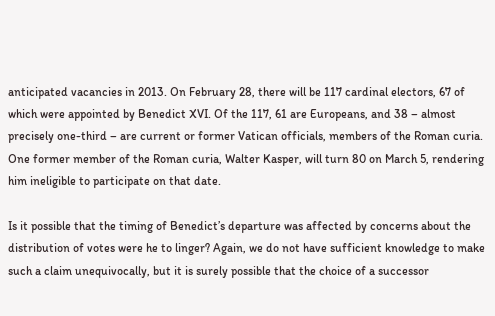anticipated vacancies in 2013. On February 28, there will be 117 cardinal electors, 67 of which were appointed by Benedict XVI. Of the 117, 61 are Europeans, and 38 – almost precisely one-third – are current or former Vatican officials, members of the Roman curia. One former member of the Roman curia, Walter Kasper, will turn 80 on March 5, rendering him ineligible to participate on that date.

Is it possible that the timing of Benedict’s departure was affected by concerns about the distribution of votes were he to linger? Again, we do not have sufficient knowledge to make such a claim unequivocally, but it is surely possible that the choice of a successor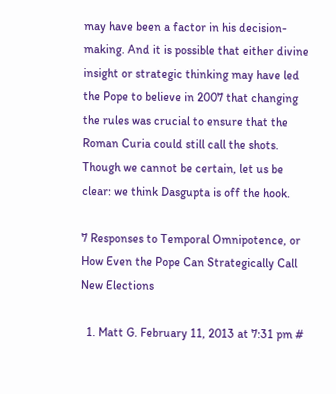may have been a factor in his decision-making. And it is possible that either divine insight or strategic thinking may have led the Pope to believe in 2007 that changing the rules was crucial to ensure that the Roman Curia could still call the shots. Though we cannot be certain, let us be clear: we think Dasgupta is off the hook.

7 Responses to Temporal Omnipotence, or How Even the Pope Can Strategically Call New Elections

  1. Matt G. February 11, 2013 at 7:31 pm #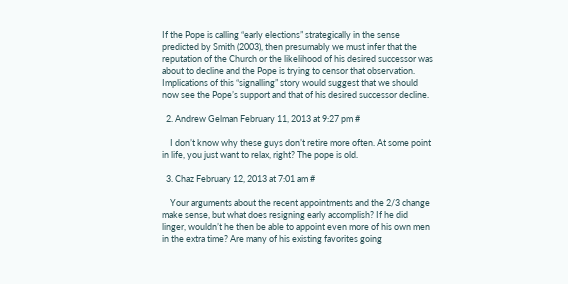If the Pope is calling “early elections” strategically in the sense predicted by Smith (2003), then presumably we must infer that the reputation of the Church or the likelihood of his desired successor was about to decline and the Pope is trying to censor that observation. Implications of this “signalling” story would suggest that we should now see the Pope’s support and that of his desired successor decline.

  2. Andrew Gelman February 11, 2013 at 9:27 pm #

    I don’t know why these guys don’t retire more often. At some point in life, you just want to relax, right? The pope is old.

  3. Chaz February 12, 2013 at 7:01 am #

    Your arguments about the recent appointments and the 2/3 change make sense, but what does resigning early accomplish? If he did linger, wouldn’t he then be able to appoint even more of his own men in the extra time? Are many of his existing favorites going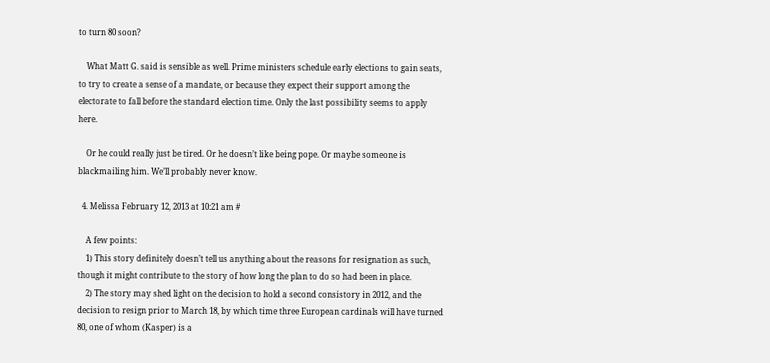to turn 80 soon?

    What Matt G. said is sensible as well. Prime ministers schedule early elections to gain seats, to try to create a sense of a mandate, or because they expect their support among the electorate to fall before the standard election time. Only the last possibility seems to apply here.

    Or he could really just be tired. Or he doesn’t like being pope. Or maybe someone is blackmailing him. We’ll probably never know.

  4. Melissa February 12, 2013 at 10:21 am #

    A few points:
    1) This story definitely doesn’t tell us anything about the reasons for resignation as such, though it might contribute to the story of how long the plan to do so had been in place.
    2) The story may shed light on the decision to hold a second consistory in 2012, and the decision to resign prior to March 18, by which time three European cardinals will have turned 80, one of whom (Kasper) is a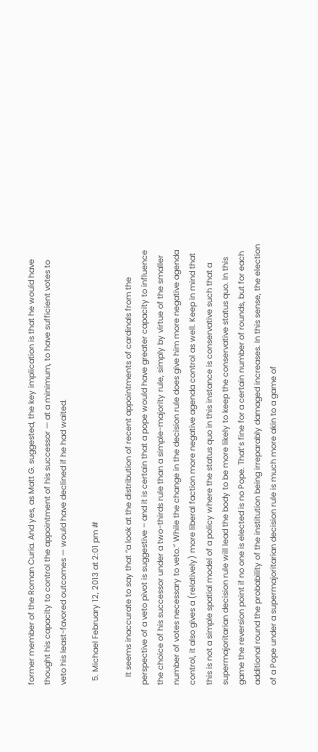former member of the Roman Curia. And yes, as Matt G. suggested, the key implication is that he would have thought his capacity to control the appointment of his successor — at a minimum, to have sufficient votes to veto his least-favored outcomes — would have declined if he had waited.

  5. Michael February 12, 2013 at 2:01 pm #

    It seems inaccurate to say that “a look at the distribution of recent appointments of cardinals from the perspective of a veto pivot is suggestive – and it is certain that a pope would have greater capacity to influence the choice of his successor under a two-thirds rule than a simple-majority rule, simply by virtue of the smaller number of votes necessary to veto.” While the change in the decision rule does give him more negative agenda control, it also gives a (relatively) more liberal faction more negative agenda control as well. Keep in mind that this is not a simple spatial model of a policy where the status quo in this instance is conservative such that a supermajoritarian decision rule will lead the body to be more likely to keep the conservative status quo. In this game the reversion point if no one is elected is no Pope. That’s fine for a certain number of rounds, but for each additional round the probability of the institution being irreparably damaged increases. In this sense, the election of a Pope under a supermajoritarian decision rule is much more akin to a game of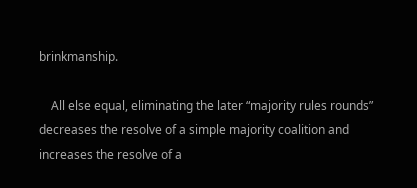brinkmanship.

    All else equal, eliminating the later “majority rules rounds” decreases the resolve of a simple majority coalition and increases the resolve of a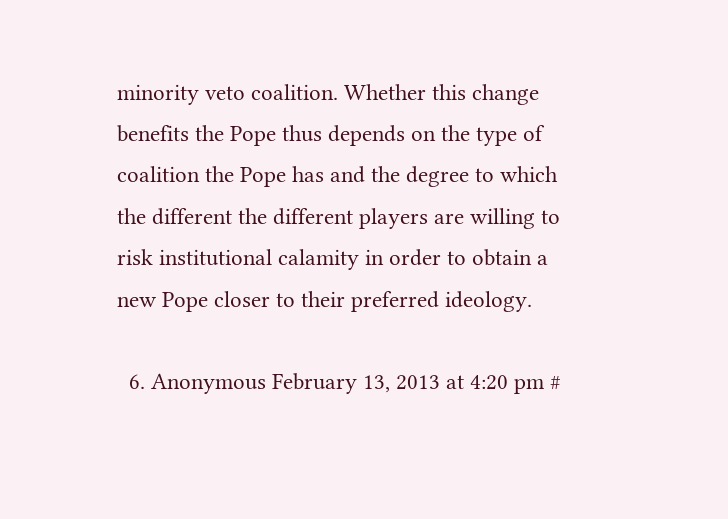minority veto coalition. Whether this change benefits the Pope thus depends on the type of coalition the Pope has and the degree to which the different the different players are willing to risk institutional calamity in order to obtain a new Pope closer to their preferred ideology.

  6. Anonymous February 13, 2013 at 4:20 pm #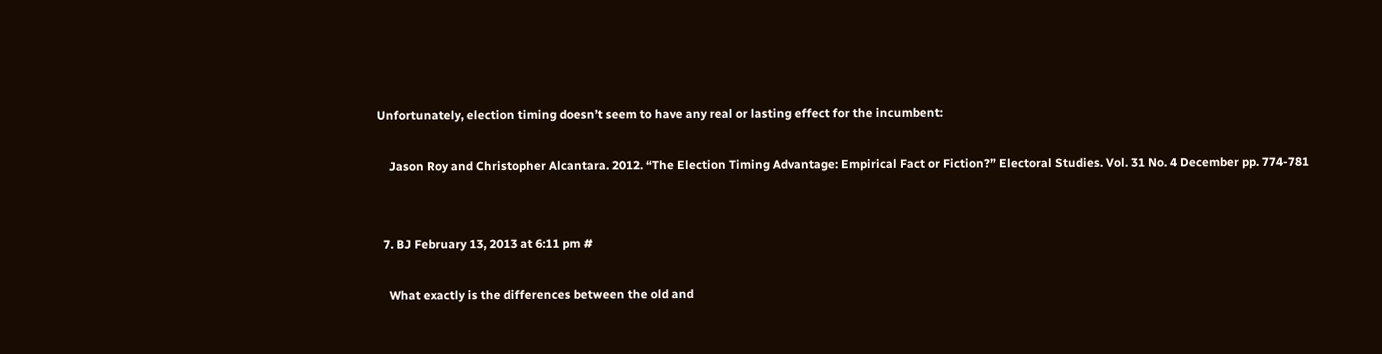Unfortunately, election timing doesn’t seem to have any real or lasting effect for the incumbent:

    Jason Roy and Christopher Alcantara. 2012. “The Election Timing Advantage: Empirical Fact or Fiction?” Electoral Studies. Vol. 31 No. 4 December pp. 774-781


  7. BJ February 13, 2013 at 6:11 pm #

    What exactly is the differences between the old and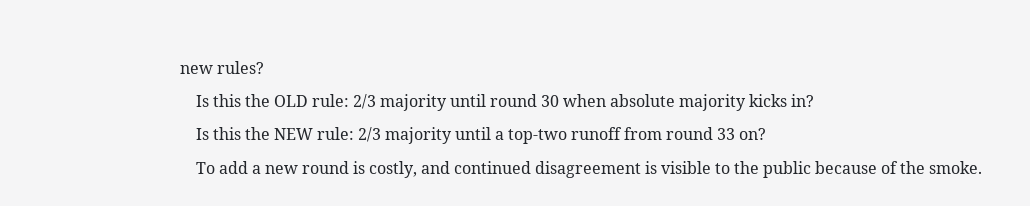new rules?
    Is this the OLD rule: 2/3 majority until round 30 when absolute majority kicks in?
    Is this the NEW rule: 2/3 majority until a top-two runoff from round 33 on?
    To add a new round is costly, and continued disagreement is visible to the public because of the smoke.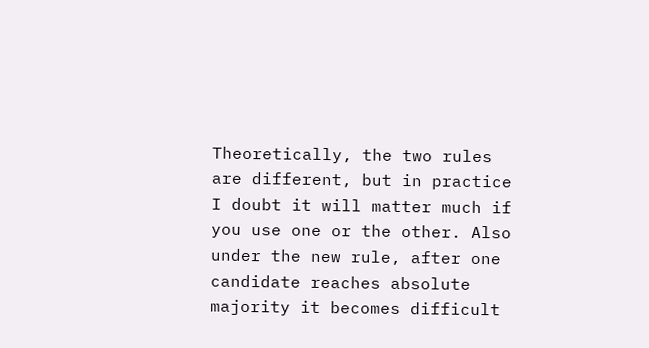Theoretically, the two rules are different, but in practice I doubt it will matter much if you use one or the other. Also under the new rule, after one candidate reaches absolute majority it becomes difficult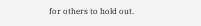for others to hold out.